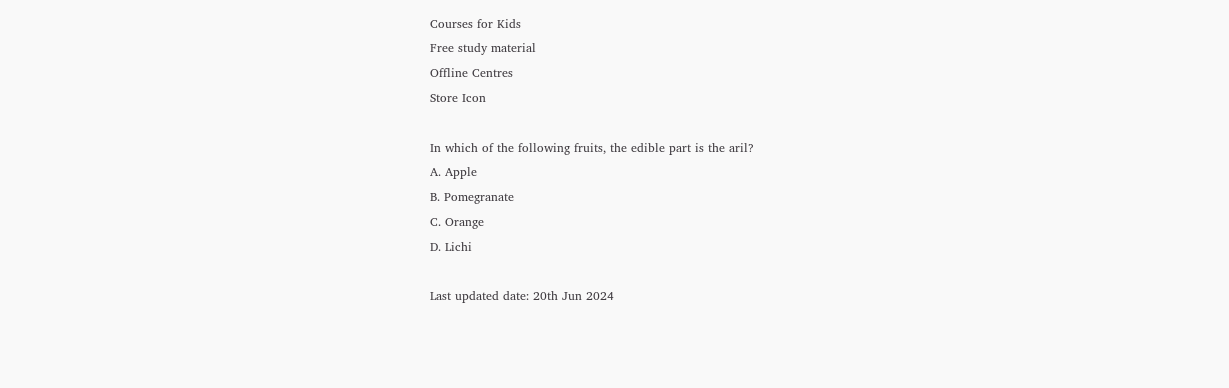Courses for Kids
Free study material
Offline Centres
Store Icon

In which of the following fruits, the edible part is the aril?
A. Apple
B. Pomegranate
C. Orange
D. Lichi

Last updated date: 20th Jun 2024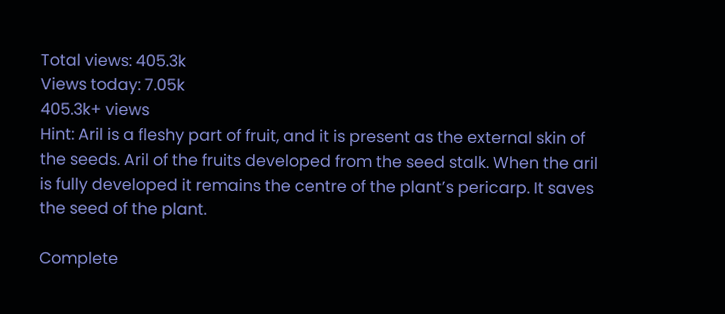Total views: 405.3k
Views today: 7.05k
405.3k+ views
Hint: Aril is a fleshy part of fruit, and it is present as the external skin of the seeds. Aril of the fruits developed from the seed stalk. When the aril is fully developed it remains the centre of the plant’s pericarp. It saves the seed of the plant.

Complete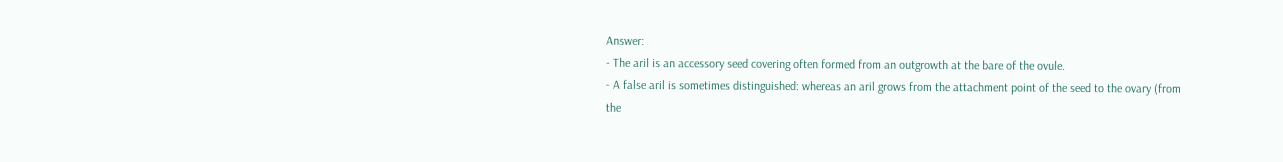Answer:
- The aril is an accessory seed covering often formed from an outgrowth at the bare of the ovule.
- A false aril is sometimes distinguished: whereas an aril grows from the attachment point of the seed to the ovary (from the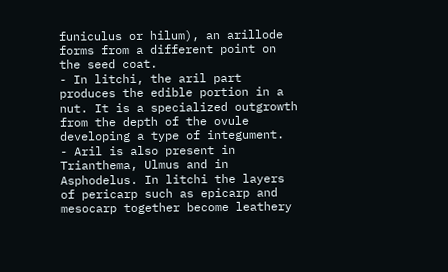funiculus or hilum), an arillode forms from a different point on the seed coat.
- In litchi, the aril part produces the edible portion in a nut. It is a specialized outgrowth from the depth of the ovule developing a type of integument.
- Aril is also present in Trianthema, Ulmus and in Asphodelus. In litchi the layers of pericarp such as epicarp and mesocarp together become leathery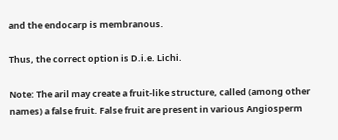and the endocarp is membranous.

Thus, the correct option is D.i.e. Lichi.

Note: The aril may create a fruit-like structure, called (among other names) a false fruit. False fruit are present in various Angiosperm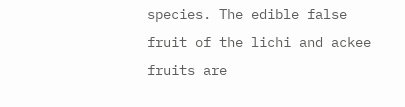species. The edible false fruit of the lichi and ackee fruits are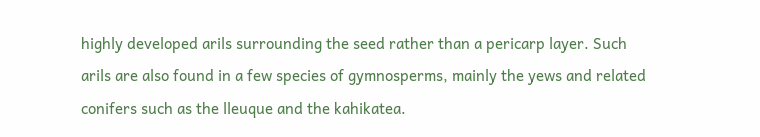highly developed arils surrounding the seed rather than a pericarp layer. Such arils are also found in a few species of gymnosperms, mainly the yews and related conifers such as the lleuque and the kahikatea.